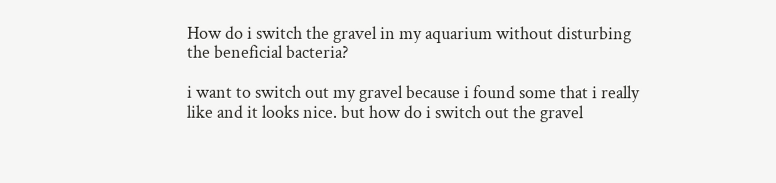How do i switch the gravel in my aquarium without disturbing the beneficial bacteria?

i want to switch out my gravel because i found some that i really like and it looks nice. but how do i switch out the gravel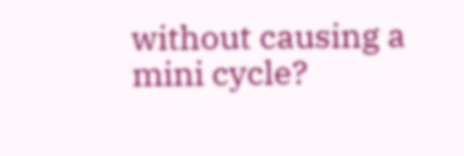without causing a mini cycle?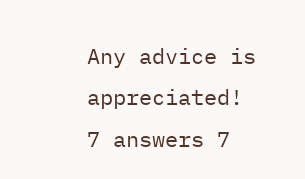Any advice is appreciated!
7 answers 7